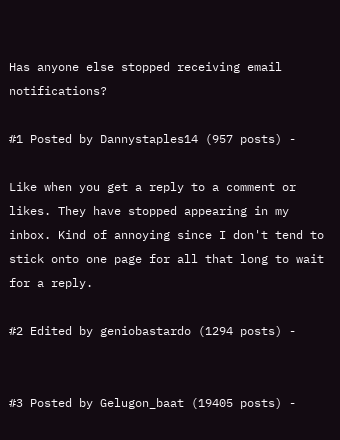Has anyone else stopped receiving email notifications?

#1 Posted by Dannystaples14 (957 posts) -

Like when you get a reply to a comment or likes. They have stopped appearing in my inbox. Kind of annoying since I don't tend to stick onto one page for all that long to wait for a reply.

#2 Edited by geniobastardo (1294 posts) -


#3 Posted by Gelugon_baat (19405 posts) -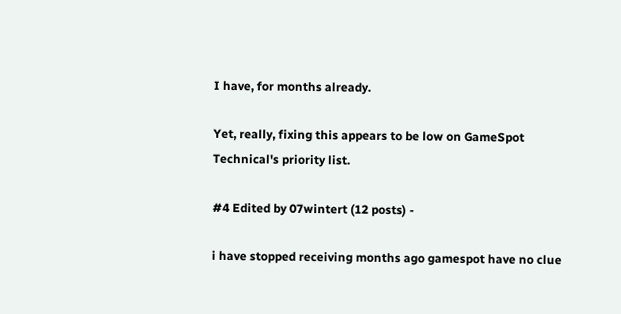I have, for months already.

Yet, really, fixing this appears to be low on GameSpot Technical's priority list.

#4 Edited by 07wintert (12 posts) -

i have stopped receiving months ago gamespot have no clue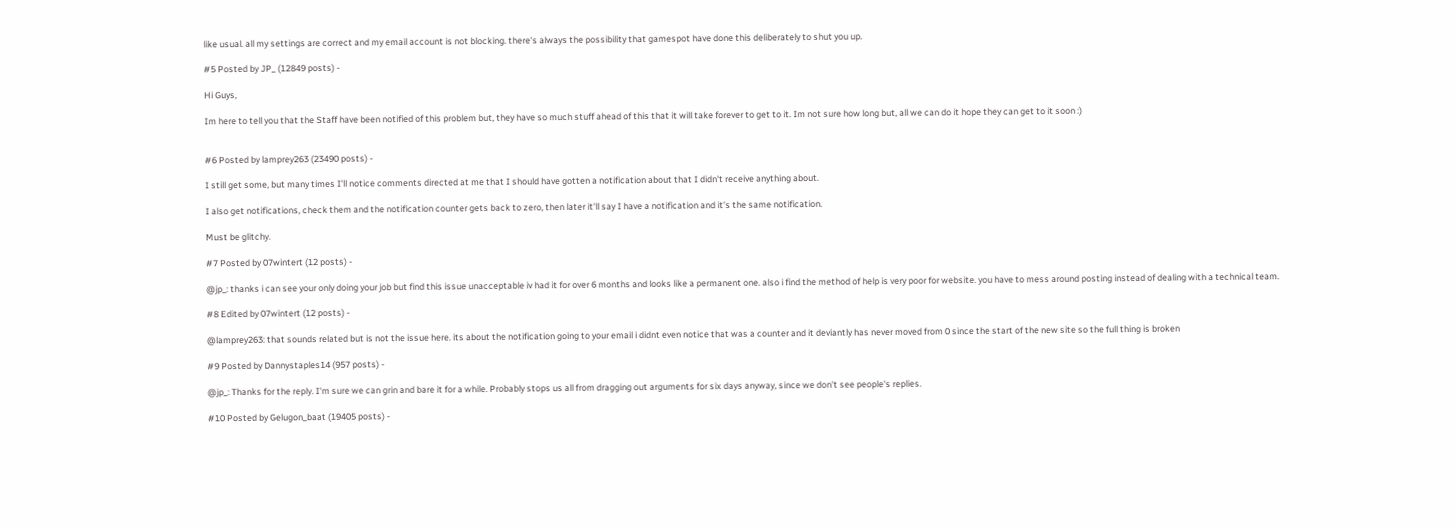like usual. all my settings are correct and my email account is not blocking. there's always the possibility that gamespot have done this deliberately to shut you up.

#5 Posted by JP_ (12849 posts) -

Hi Guys,

Im here to tell you that the Staff have been notified of this problem but, they have so much stuff ahead of this that it will take forever to get to it. Im not sure how long but, all we can do it hope they can get to it soon :)


#6 Posted by lamprey263 (23490 posts) -

I still get some, but many times I'll notice comments directed at me that I should have gotten a notification about that I didn't receive anything about.

I also get notifications, check them and the notification counter gets back to zero, then later it'll say I have a notification and it's the same notification.

Must be glitchy.

#7 Posted by 07wintert (12 posts) -

@jp_: thanks i can see your only doing your job but find this issue unacceptable iv had it for over 6 months and looks like a permanent one. also i find the method of help is very poor for website. you have to mess around posting instead of dealing with a technical team.

#8 Edited by 07wintert (12 posts) -

@lamprey263: that sounds related but is not the issue here. its about the notification going to your email i didnt even notice that was a counter and it deviantly has never moved from 0 since the start of the new site so the full thing is broken

#9 Posted by Dannystaples14 (957 posts) -

@jp_: Thanks for the reply. I'm sure we can grin and bare it for a while. Probably stops us all from dragging out arguments for six days anyway, since we don't see people's replies.

#10 Posted by Gelugon_baat (19405 posts) -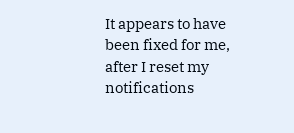It appears to have been fixed for me, after I reset my notifications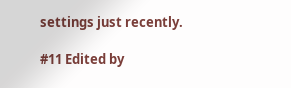settings just recently.

#11 Edited by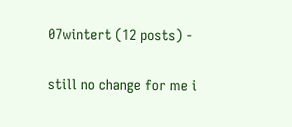07wintert (12 posts) -

still no change for me i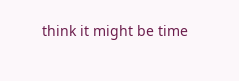think it might be time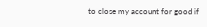to close my account for good if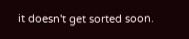it doesn't get sorted soon.